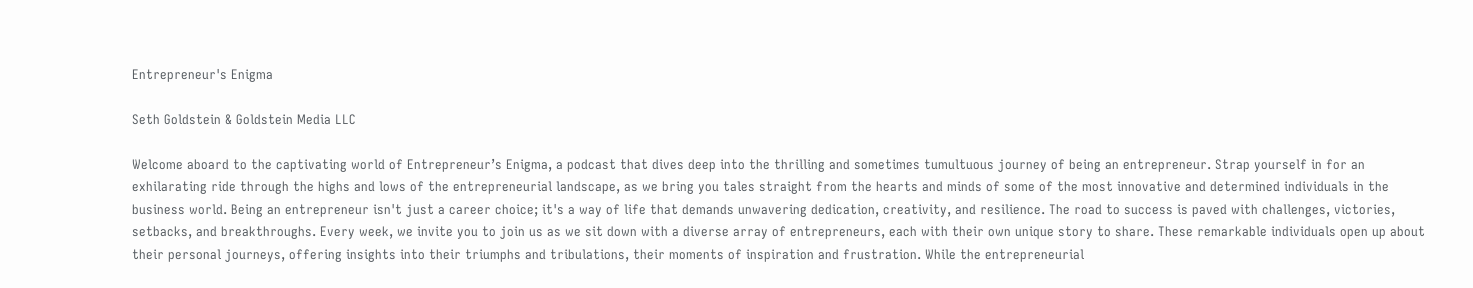Entrepreneur's Enigma

Seth Goldstein & Goldstein Media LLC

Welcome aboard to the captivating world of Entrepreneur’s Enigma, a podcast that dives deep into the thrilling and sometimes tumultuous journey of being an entrepreneur. Strap yourself in for an exhilarating ride through the highs and lows of the entrepreneurial landscape, as we bring you tales straight from the hearts and minds of some of the most innovative and determined individuals in the business world. Being an entrepreneur isn't just a career choice; it's a way of life that demands unwavering dedication, creativity, and resilience. The road to success is paved with challenges, victories, setbacks, and breakthroughs. Every week, we invite you to join us as we sit down with a diverse array of entrepreneurs, each with their own unique story to share. These remarkable individuals open up about their personal journeys, offering insights into their triumphs and tribulations, their moments of inspiration and frustration. While the entrepreneurial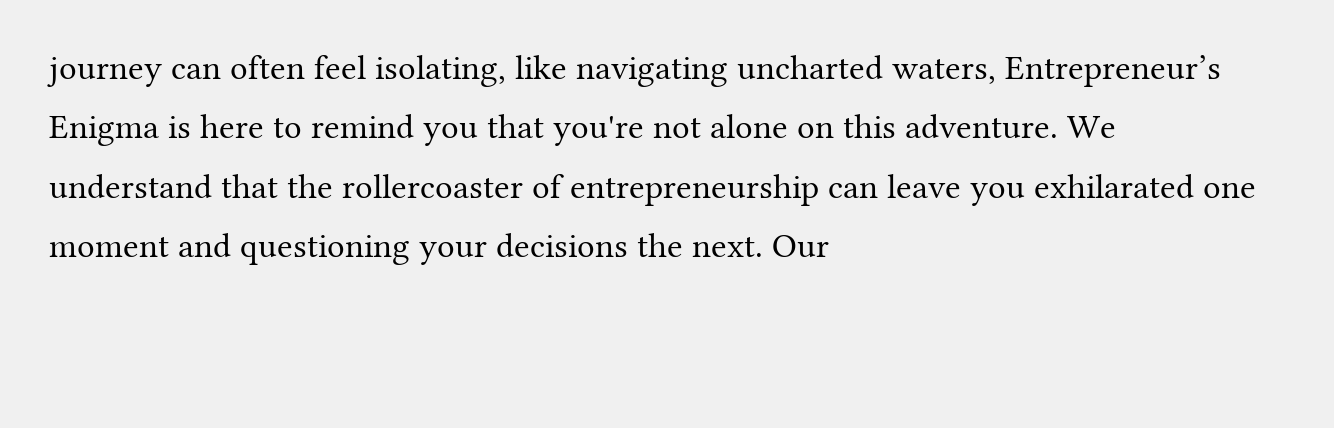journey can often feel isolating, like navigating uncharted waters, Entrepreneur’s Enigma is here to remind you that you're not alone on this adventure. We understand that the rollercoaster of entrepreneurship can leave you exhilarated one moment and questioning your decisions the next. Our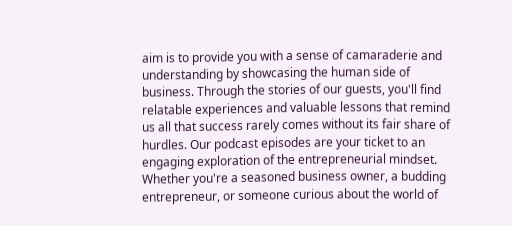aim is to provide you with a sense of camaraderie and understanding by showcasing the human side of business. Through the stories of our guests, you'll find relatable experiences and valuable lessons that remind us all that success rarely comes without its fair share of hurdles. Our podcast episodes are your ticket to an engaging exploration of the entrepreneurial mindset. Whether you're a seasoned business owner, a budding entrepreneur, or someone curious about the world of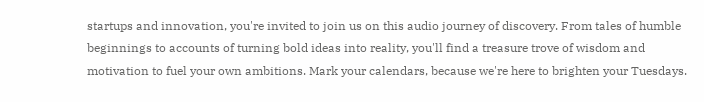startups and innovation, you're invited to join us on this audio journey of discovery. From tales of humble beginnings to accounts of turning bold ideas into reality, you'll find a treasure trove of wisdom and motivation to fuel your own ambitions. Mark your calendars, because we're here to brighten your Tuesdays.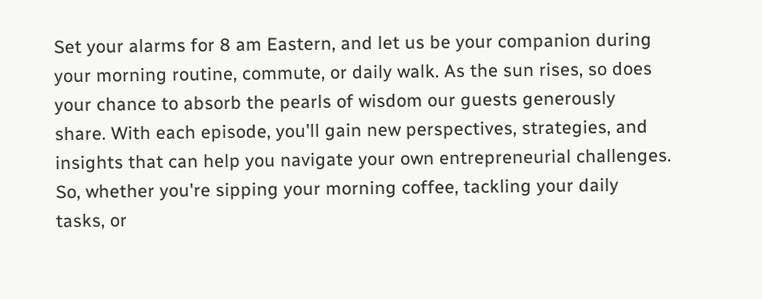Set your alarms for 8 am Eastern, and let us be your companion during your morning routine, commute, or daily walk. As the sun rises, so does your chance to absorb the pearls of wisdom our guests generously share. With each episode, you'll gain new perspectives, strategies, and insights that can help you navigate your own entrepreneurial challenges. So, whether you're sipping your morning coffee, tackling your daily tasks, or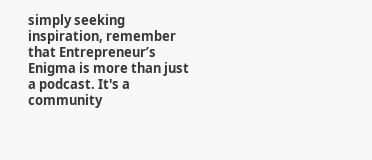simply seeking inspiration, remember that Entrepreneur’s Enigma is more than just a podcast. It's a community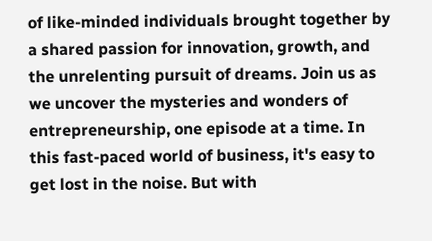of like-minded individuals brought together by a shared passion for innovation, growth, and the unrelenting pursuit of dreams. Join us as we uncover the mysteries and wonders of entrepreneurship, one episode at a time. In this fast-paced world of business, it's easy to get lost in the noise. But with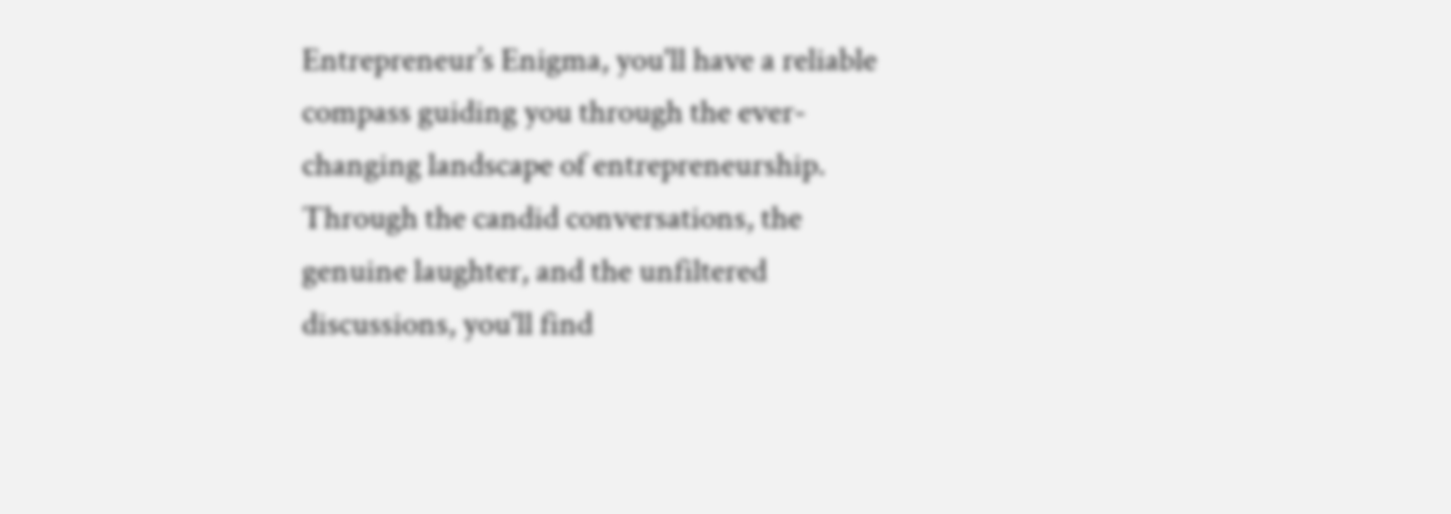Entrepreneur’s Enigma, you'll have a reliable compass guiding you through the ever-changing landscape of entrepreneurship. Through the candid conversations, the genuine laughter, and the unfiltered discussions, you'll find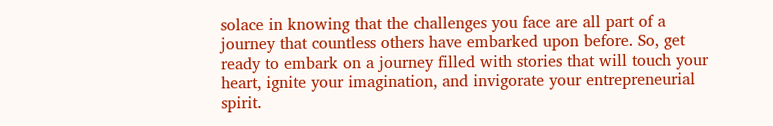solace in knowing that the challenges you face are all part of a journey that countless others have embarked upon before. So, get ready to embark on a journey filled with stories that will touch your heart, ignite your imagination, and invigorate your entrepreneurial spirit.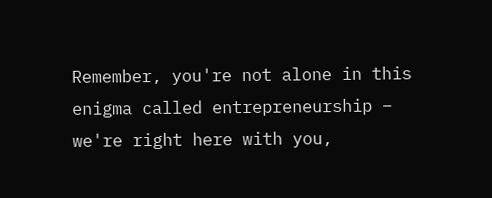Remember, you're not alone in this enigma called entrepreneurship – we're right here with you,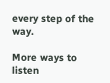every step of the way.

More ways to listen